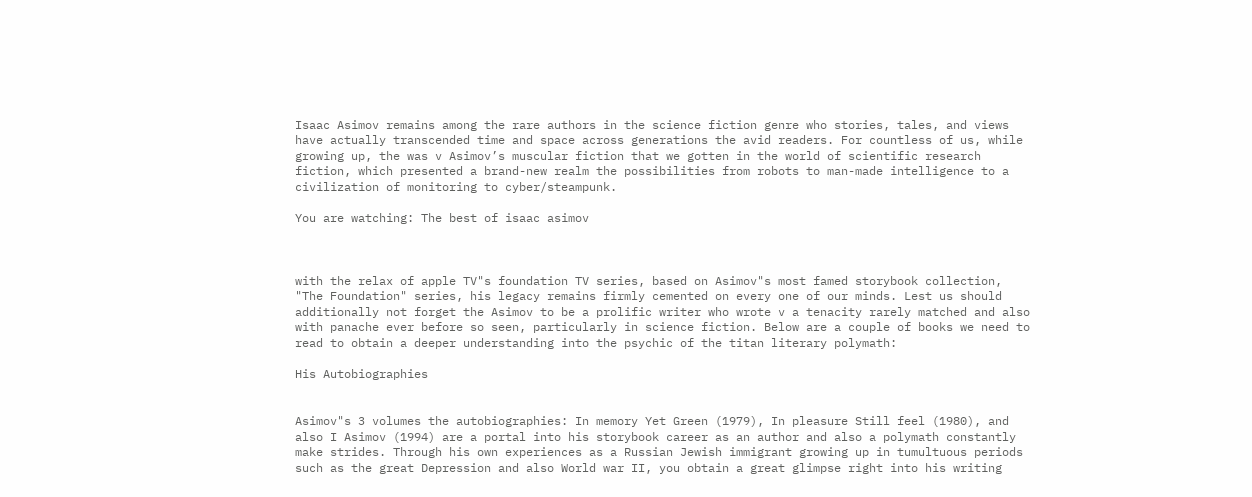Isaac Asimov remains among the rare authors in the science fiction genre who stories, tales, and views have actually transcended time and space across generations the avid readers. For countless of us, while growing up, the was v Asimov’s muscular fiction that we gotten in the world of scientific research fiction, which presented a brand-new realm the possibilities from robots to man-made intelligence to a civilization of monitoring to cyber/steampunk.

You are watching: The best of isaac asimov



with the relax of apple TV"s foundation TV series, based on Asimov"s most famed storybook collection, "The Foundation" series, his legacy remains firmly cemented on every one of our minds. Lest us should additionally not forget the Asimov to be a prolific writer who wrote v a tenacity rarely matched and also with panache ever before so seen, particularly in science fiction. Below are a couple of books we need to read to obtain a deeper understanding into the psychic of the titan literary polymath:

His Autobiographies


Asimov"s 3 volumes the autobiographies: In memory Yet Green (1979), In pleasure Still feel (1980), and also I Asimov (1994) are a portal into his storybook career as an author and also a polymath constantly make strides. Through his own experiences as a Russian Jewish immigrant growing up in tumultuous periods such as the great Depression and also World war II, you obtain a great glimpse right into his writing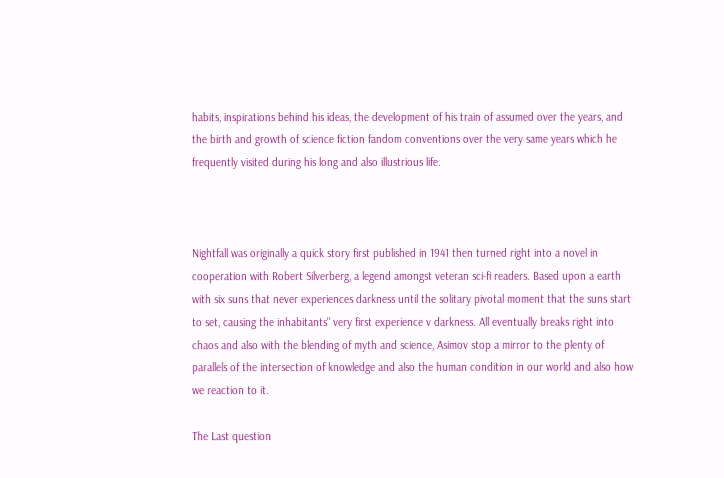habits, inspirations behind his ideas, the development of his train of assumed over the years, and the birth and growth of science fiction fandom conventions over the very same years which he frequently visited during his long and also illustrious life.



Nightfall was originally a quick story first published in 1941 then turned right into a novel in cooperation with Robert Silverberg, a legend amongst veteran sci-fi readers. Based upon a earth with six suns that never experiences darkness until the solitary pivotal moment that the suns start to set, causing the inhabitants" very first experience v darkness. All eventually breaks right into chaos and also with the blending of myth and science, Asimov stop a mirror to the plenty of parallels of the intersection of knowledge and also the human condition in our world and also how we reaction to it.

The Last question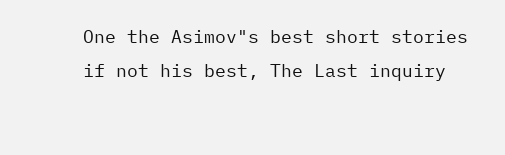One the Asimov"s best short stories if not his best, The Last inquiry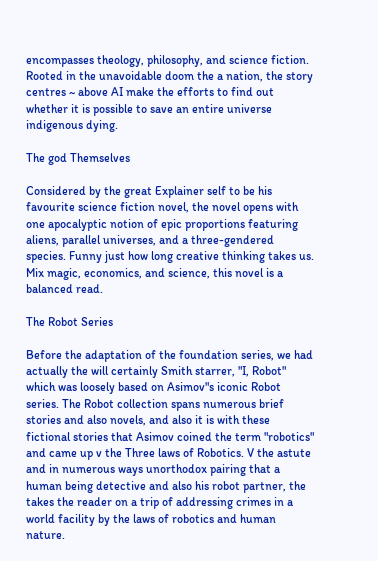encompasses theology, philosophy, and science fiction. Rooted in the unavoidable doom the a nation, the story centres ~ above AI make the efforts to find out whether it is possible to save an entire universe indigenous dying.

The god Themselves

Considered by the great Explainer self to be his favourite science fiction novel, the novel opens with one apocalyptic notion of epic proportions featuring aliens, parallel universes, and a three-gendered species. Funny just how long creative thinking takes us. Mix magic, economics, and science, this novel is a balanced read.

The Robot Series

Before the adaptation of the foundation series, we had actually the will certainly Smith starrer, "I, Robot" which was loosely based on Asimov"s iconic Robot series. The Robot collection spans numerous brief stories and also novels, and also it is with these fictional stories that Asimov coined the term "robotics" and came up v the Three laws of Robotics. V the astute and in numerous ways unorthodox pairing that a human being detective and also his robot partner, the takes the reader on a trip of addressing crimes in a world facility by the laws of robotics and human nature.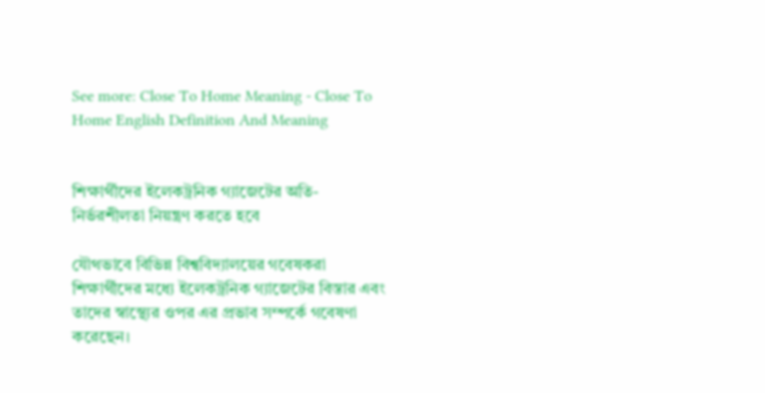See more: Close To Home Meaning - Close To Home English Definition And Meaning


শিক্ষার্থীদের ইলেকট্রনিক গ্যাজেটের অতি-নির্ভরশীলতা নিয়ন্ত্রণ করতে হবে

যৌথভাবে বিভিন্ন বিশ্ববিদ্যালয়ের গবেষকরা শিক্ষার্থীদের মধ্যে ইলেকট্রনিক গ্যাজেটের বিস্তার এবং তাদের স্বাস্থ্যের ওপর এর প্রভাব সম্পর্কে গবেষণা করেছেন।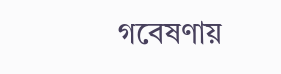গবেষণায়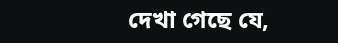দেখা গেছে যে,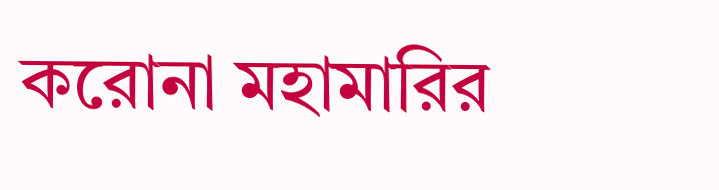করোনা মহামারির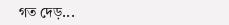গত দেড়...